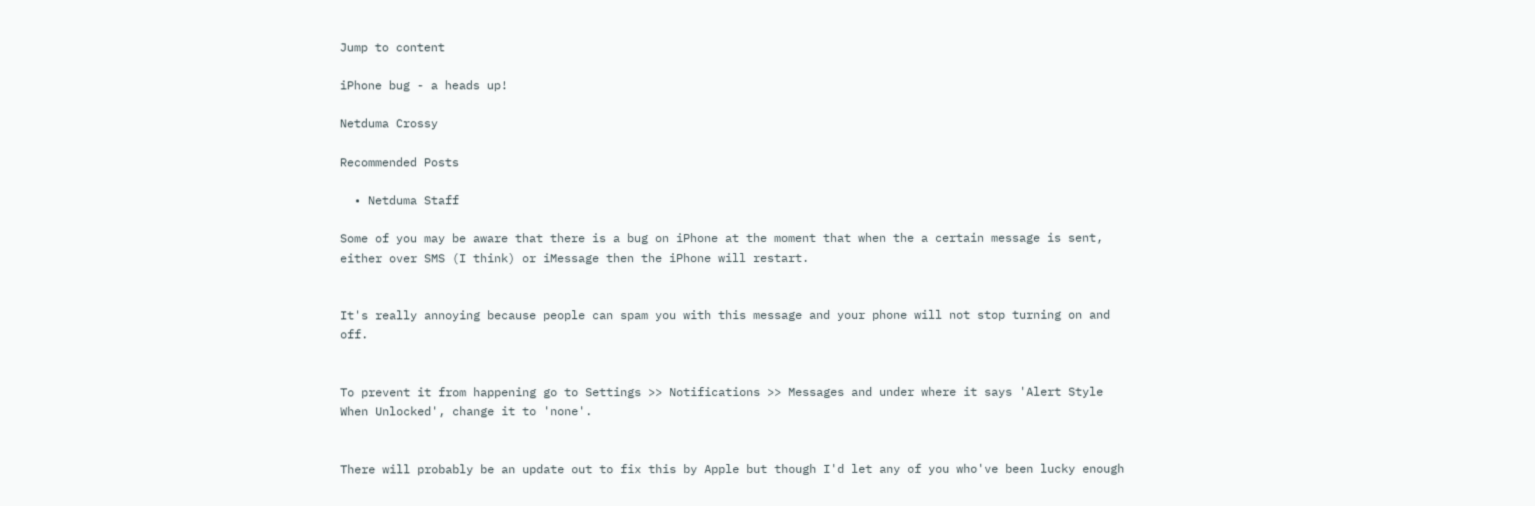Jump to content

iPhone bug - a heads up!

Netduma Crossy

Recommended Posts

  • Netduma Staff

Some of you may be aware that there is a bug on iPhone at the moment that when the a certain message is sent, either over SMS (I think) or iMessage then the iPhone will restart.


It's really annoying because people can spam you with this message and your phone will not stop turning on and off.


To prevent it from happening go to Settings >> Notifications >> Messages and under where it says 'Alert Style When Unlocked', change it to 'none'.


There will probably be an update out to fix this by Apple but though I'd let any of you who've been lucky enough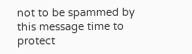not to be spammed by this message time to protect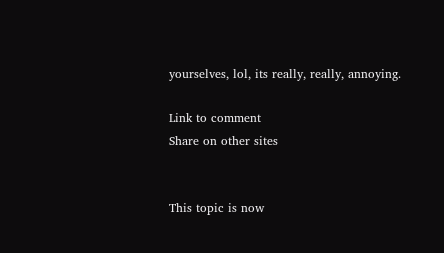yourselves, lol, its really, really, annoying.

Link to comment
Share on other sites


This topic is now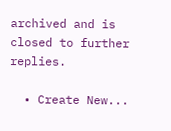archived and is closed to further replies.

  • Create New...